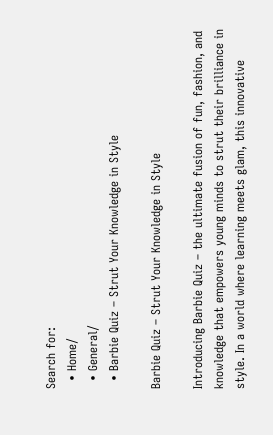Search for:
  • Home/
  • General/
  • Barbie Quiz – Strut Your Knowledge in Style

Barbie Quiz – Strut Your Knowledge in Style

Introducing Barbie Quiz – the ultimate fusion of fun, fashion, and knowledge that empowers young minds to strut their brilliance in style. In a world where learning meets glam, this innovative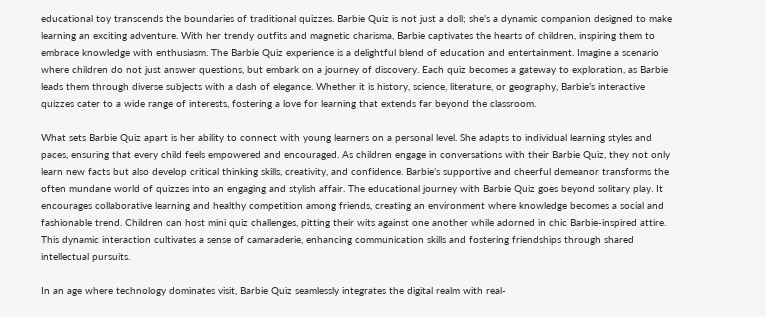educational toy transcends the boundaries of traditional quizzes. Barbie Quiz is not just a doll; she’s a dynamic companion designed to make learning an exciting adventure. With her trendy outfits and magnetic charisma, Barbie captivates the hearts of children, inspiring them to embrace knowledge with enthusiasm. The Barbie Quiz experience is a delightful blend of education and entertainment. Imagine a scenario where children do not just answer questions, but embark on a journey of discovery. Each quiz becomes a gateway to exploration, as Barbie leads them through diverse subjects with a dash of elegance. Whether it is history, science, literature, or geography, Barbie’s interactive quizzes cater to a wide range of interests, fostering a love for learning that extends far beyond the classroom.

What sets Barbie Quiz apart is her ability to connect with young learners on a personal level. She adapts to individual learning styles and paces, ensuring that every child feels empowered and encouraged. As children engage in conversations with their Barbie Quiz, they not only learn new facts but also develop critical thinking skills, creativity, and confidence. Barbie’s supportive and cheerful demeanor transforms the often mundane world of quizzes into an engaging and stylish affair. The educational journey with Barbie Quiz goes beyond solitary play. It encourages collaborative learning and healthy competition among friends, creating an environment where knowledge becomes a social and fashionable trend. Children can host mini quiz challenges, pitting their wits against one another while adorned in chic Barbie-inspired attire. This dynamic interaction cultivates a sense of camaraderie, enhancing communication skills and fostering friendships through shared intellectual pursuits.

In an age where technology dominates visit, Barbie Quiz seamlessly integrates the digital realm with real-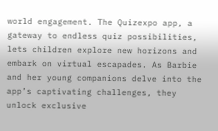world engagement. The Quizexpo app, a gateway to endless quiz possibilities, lets children explore new horizons and embark on virtual escapades. As Barbie and her young companions delve into the app’s captivating challenges, they unlock exclusive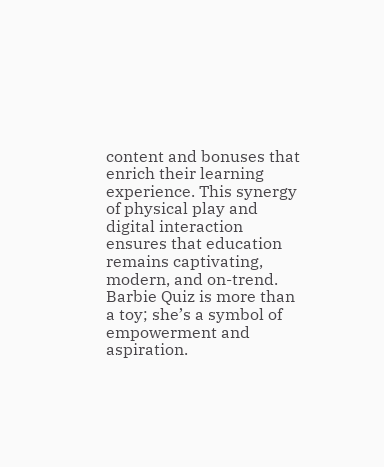content and bonuses that enrich their learning experience. This synergy of physical play and digital interaction ensures that education remains captivating, modern, and on-trend. Barbie Quiz is more than a toy; she’s a symbol of empowerment and aspiration.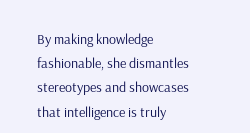By making knowledge fashionable, she dismantles stereotypes and showcases that intelligence is truly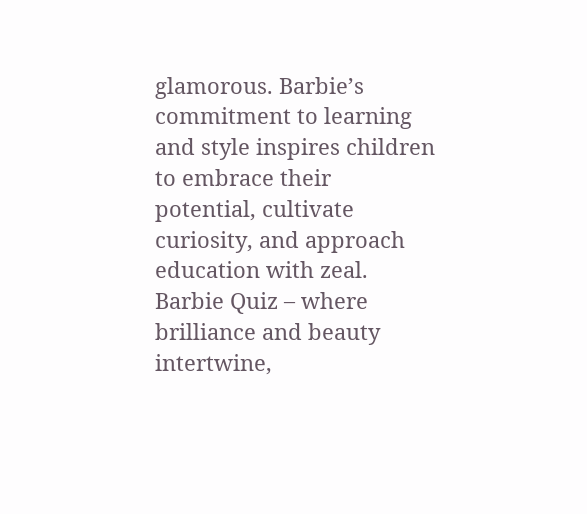glamorous. Barbie’s commitment to learning and style inspires children to embrace their potential, cultivate curiosity, and approach education with zeal. Barbie Quiz – where brilliance and beauty intertwine,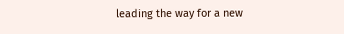leading the way for a new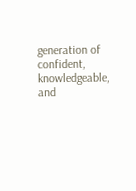generation of confident, knowledgeable, and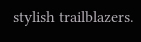stylish trailblazers.